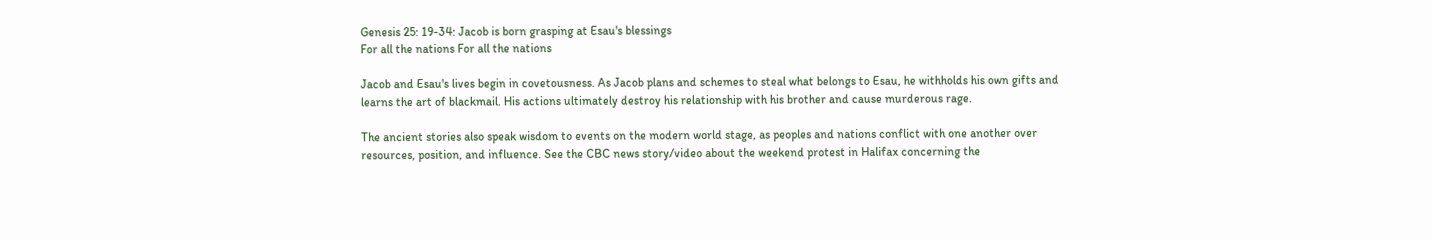Genesis 25: 19-34: Jacob is born grasping at Esau's blessings
For all the nations For all the nations

Jacob and Esau's lives begin in covetousness. As Jacob plans and schemes to steal what belongs to Esau, he withholds his own gifts and learns the art of blackmail. His actions ultimately destroy his relationship with his brother and cause murderous rage.

The ancient stories also speak wisdom to events on the modern world stage, as peoples and nations conflict with one another over resources, position, and influence. See the CBC news story/video about the weekend protest in Halifax concerning the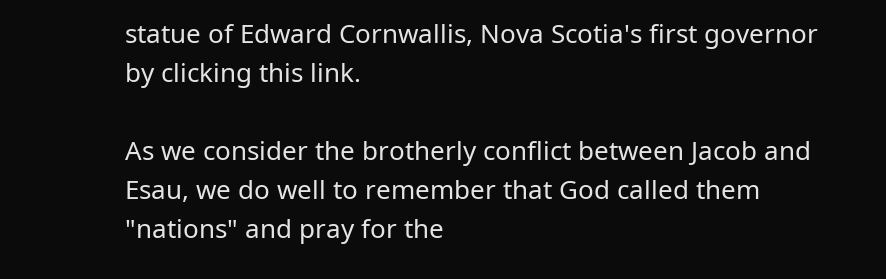statue of Edward Cornwallis, Nova Scotia's first governor by clicking this link.

As we consider the brotherly conflict between Jacob and Esau, we do well to remember that God called them "nations" and pray for the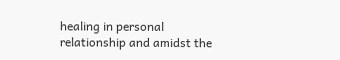healing in personal relationship and amidst the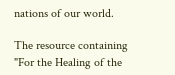nations of our world.

The resource containing "For the Healing of the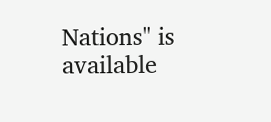Nations" is available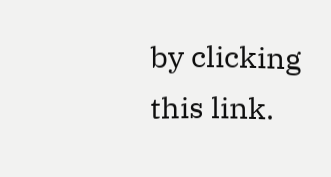by clicking this link.